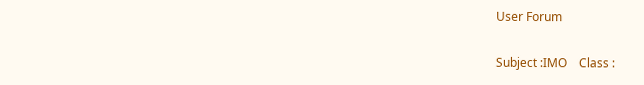User Forum

Subject :IMO    Class :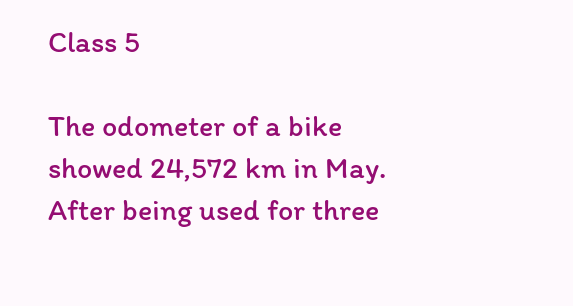Class 5

The odometer of a bike showed 24,572 km in May. After being used for three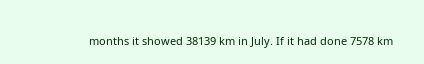months it showed 38139 km in July. If it had done 7578 km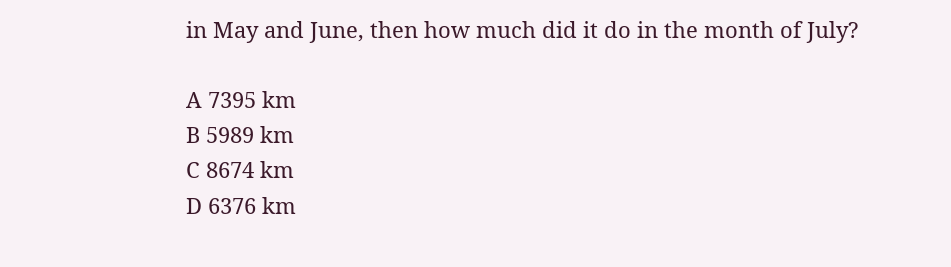in May and June, then how much did it do in the month of July?

A 7395 km
B 5989 km
C 8674 km
D 6376 km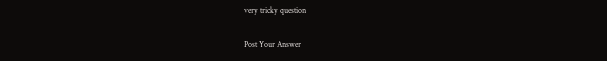very tricky question

Post Your Answer